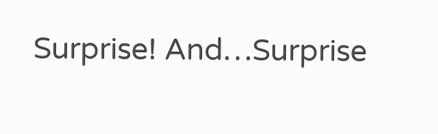Surprise! And…Surprise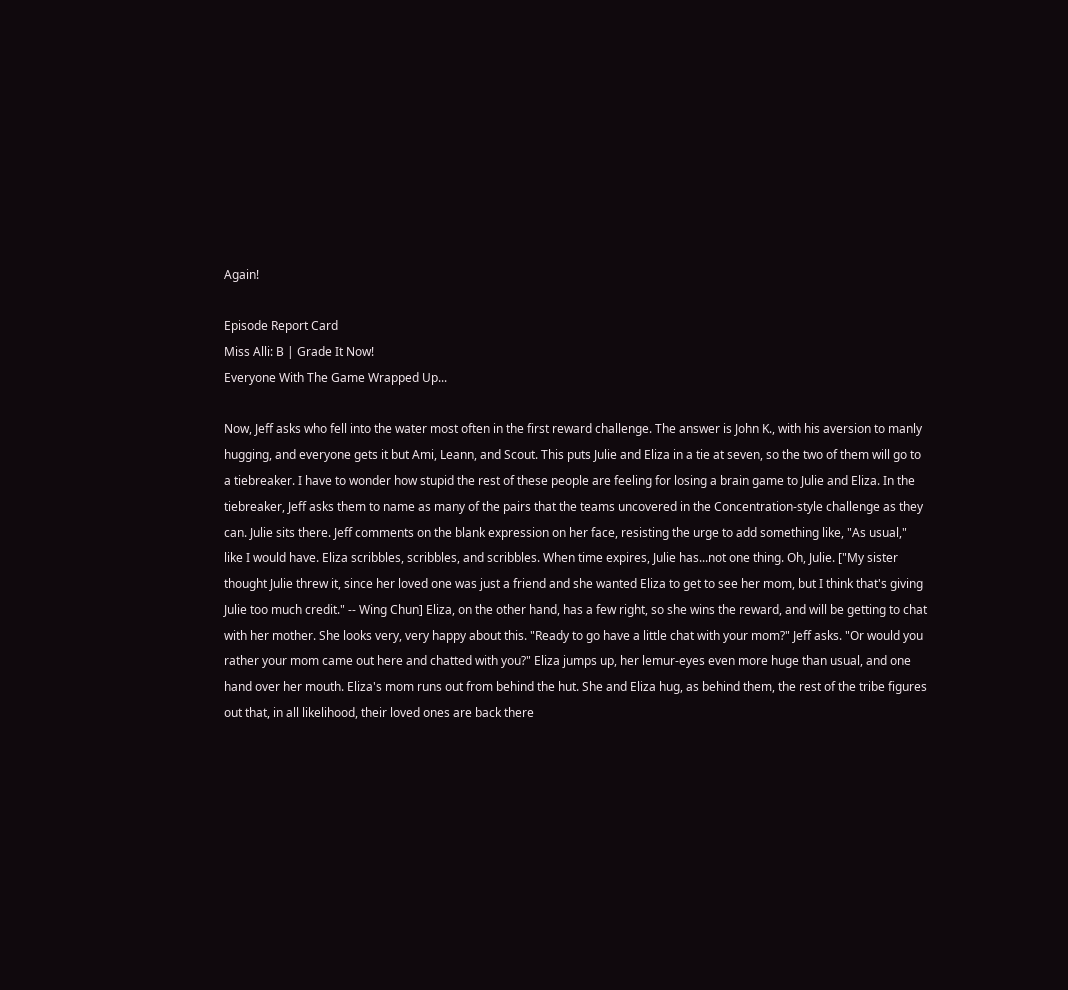Again!

Episode Report Card
Miss Alli: B | Grade It Now!
Everyone With The Game Wrapped Up...

Now, Jeff asks who fell into the water most often in the first reward challenge. The answer is John K., with his aversion to manly hugging, and everyone gets it but Ami, Leann, and Scout. This puts Julie and Eliza in a tie at seven, so the two of them will go to a tiebreaker. I have to wonder how stupid the rest of these people are feeling for losing a brain game to Julie and Eliza. In the tiebreaker, Jeff asks them to name as many of the pairs that the teams uncovered in the Concentration-style challenge as they can. Julie sits there. Jeff comments on the blank expression on her face, resisting the urge to add something like, "As usual," like I would have. Eliza scribbles, scribbles, and scribbles. When time expires, Julie has...not one thing. Oh, Julie. ["My sister thought Julie threw it, since her loved one was just a friend and she wanted Eliza to get to see her mom, but I think that's giving Julie too much credit." -- Wing Chun] Eliza, on the other hand, has a few right, so she wins the reward, and will be getting to chat with her mother. She looks very, very happy about this. "Ready to go have a little chat with your mom?" Jeff asks. "Or would you rather your mom came out here and chatted with you?" Eliza jumps up, her lemur-eyes even more huge than usual, and one hand over her mouth. Eliza's mom runs out from behind the hut. She and Eliza hug, as behind them, the rest of the tribe figures out that, in all likelihood, their loved ones are back there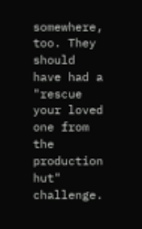somewhere, too. They should have had a "rescue your loved one from the production hut" challenge.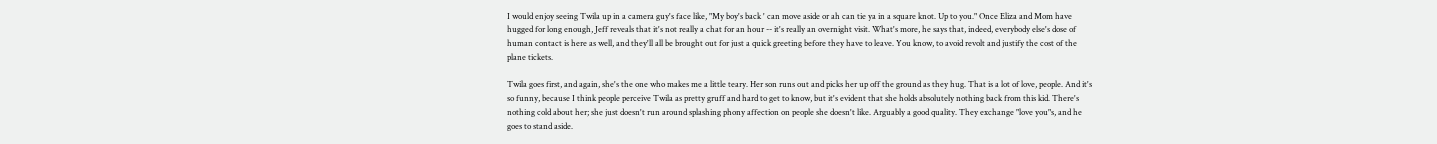I would enjoy seeing Twila up in a camera guy's face like, "My boy's back ' can move aside or ah can tie ya in a square knot. Up to you." Once Eliza and Mom have hugged for long enough, Jeff reveals that it's not really a chat for an hour -- it's really an overnight visit. What's more, he says that, indeed, everybody else's dose of human contact is here as well, and they'll all be brought out for just a quick greeting before they have to leave. You know, to avoid revolt and justify the cost of the plane tickets.

Twila goes first, and again, she's the one who makes me a little teary. Her son runs out and picks her up off the ground as they hug. That is a lot of love, people. And it's so funny, because I think people perceive Twila as pretty gruff and hard to get to know, but it's evident that she holds absolutely nothing back from this kid. There's nothing cold about her; she just doesn't run around splashing phony affection on people she doesn't like. Arguably a good quality. They exchange "love you"s, and he goes to stand aside.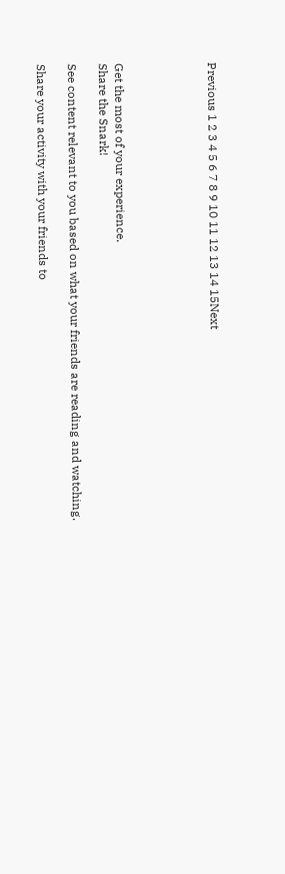Previous 1 2 3 4 5 6 7 8 9 10 11 12 13 14 15Next





Get the most of your experience.
Share the Snark!

See content relevant to you based on what your friends are reading and watching.

Share your activity with your friends to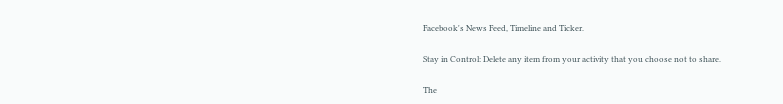Facebook's News Feed, Timeline and Ticker.

Stay in Control: Delete any item from your activity that you choose not to share.

The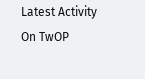Latest Activity On TwOP